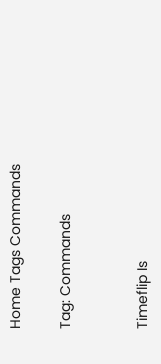Home Tags Commands

Tag: Commands


Timeflip Is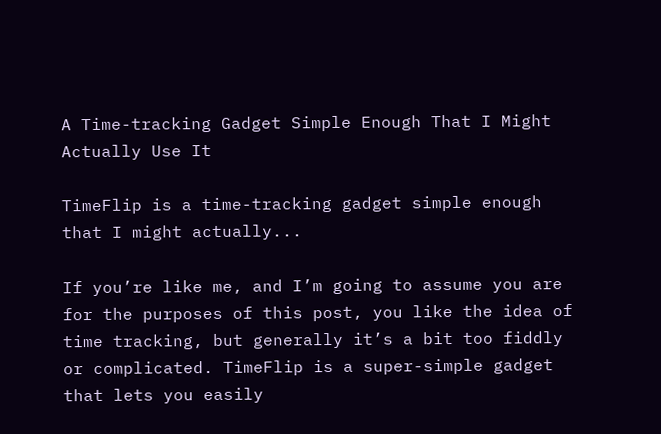A Time-tracking Gadget Simple Enough That I Might Actually Use It

TimeFlip is a time-tracking gadget simple enough that I might actually...

If you’re like me, and I’m going to assume you are for the purposes of this post, you like the idea of time tracking, but generally it’s a bit too fiddly or complicated. TimeFlip is a super-simple gadget that lets you easily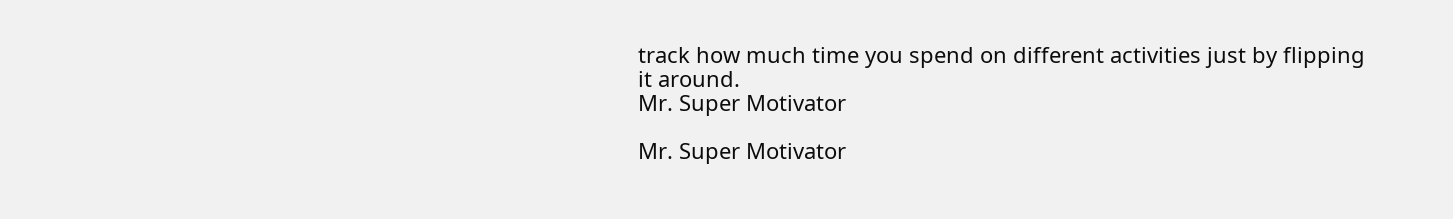track how much time you spend on different activities just by flipping it around.
Mr. Super Motivator

Mr. Super Motivator